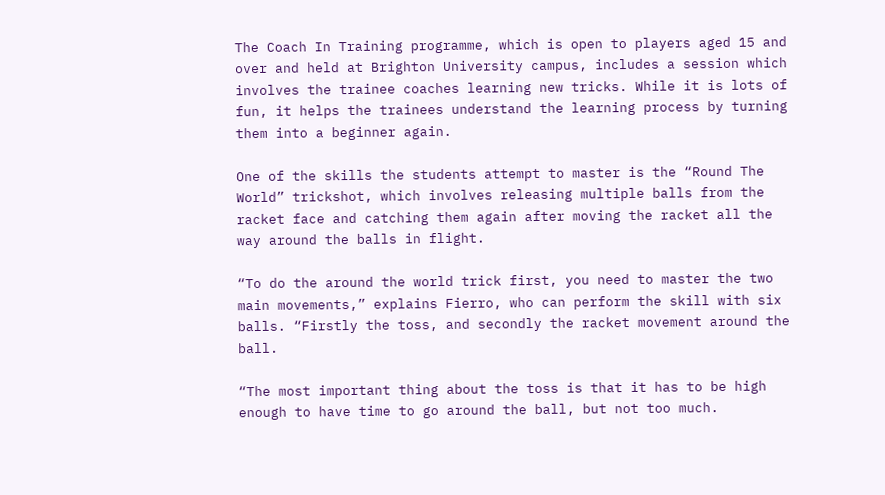The Coach In Training programme, which is open to players aged 15 and over and held at Brighton University campus, includes a session which involves the trainee coaches learning new tricks. While it is lots of fun, it helps the trainees understand the learning process by turning them into a beginner again.

One of the skills the students attempt to master is the “Round The World” trickshot, which involves releasing multiple balls from the racket face and catching them again after moving the racket all the way around the balls in flight.

“To do the around the world trick first, you need to master the two main movements,” explains Fierro, who can perform the skill with six balls. “Firstly the toss, and secondly the racket movement around the ball.

“The most important thing about the toss is that it has to be high enough to have time to go around the ball, but not too much.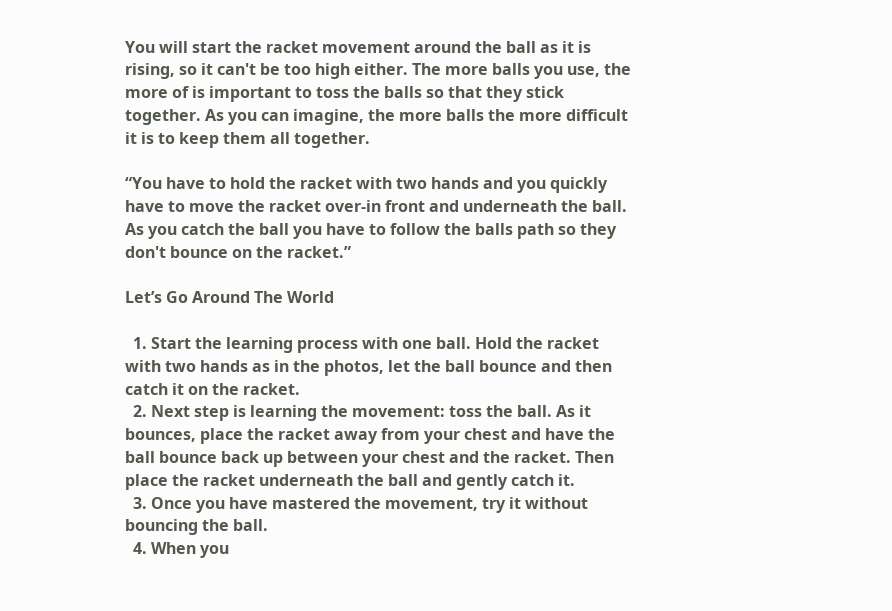You will start the racket movement around the ball as it is rising, so it can't be too high either. The more balls you use, the more of is important to toss the balls so that they stick together. As you can imagine, the more balls the more difficult it is to keep them all together.

“You have to hold the racket with two hands and you quickly have to move the racket over-in front and underneath the ball. As you catch the ball you have to follow the balls path so they don't bounce on the racket.”

Let’s Go Around The World

  1. Start the learning process with one ball. Hold the racket with two hands as in the photos, let the ball bounce and then catch it on the racket.
  2. Next step is learning the movement: toss the ball. As it bounces, place the racket away from your chest and have the ball bounce back up between your chest and the racket. Then place the racket underneath the ball and gently catch it.
  3. Once you have mastered the movement, try it without bouncing the ball.
  4. When you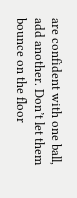are confident with one ball, add another. Don’t let them bounce on the floor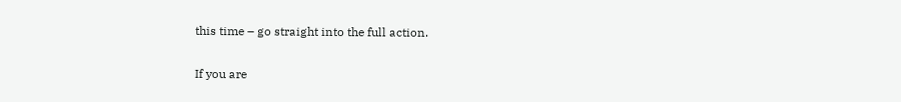this time – go straight into the full action.

If you are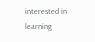interested in learning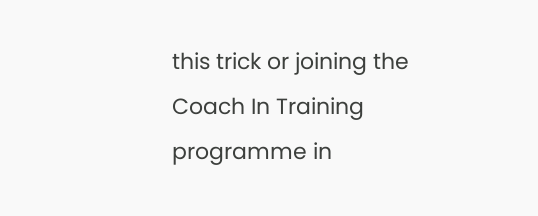this trick or joining the Coach In Training programme in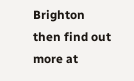Brighton then find out more at